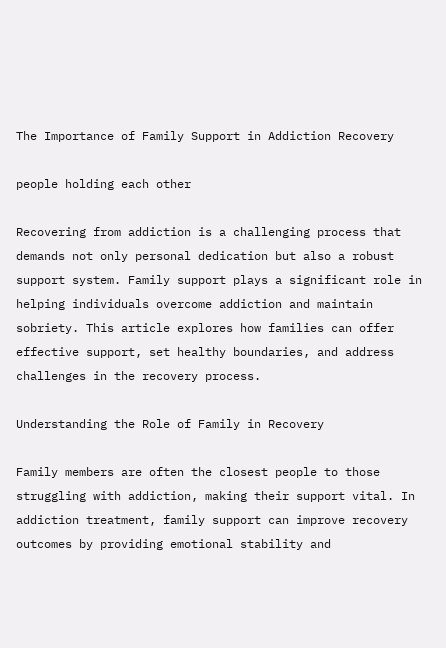The Importance of Family Support in Addiction Recovery

people holding each other

Recovering from addiction is a challenging process that demands not only personal dedication but also a robust support system. Family support plays a significant role in helping individuals overcome addiction and maintain sobriety. This article explores how families can offer effective support, set healthy boundaries, and address challenges in the recovery process.

Understanding the Role of Family in Recovery

Family members are often the closest people to those struggling with addiction, making their support vital. In addiction treatment, family support can improve recovery outcomes by providing emotional stability and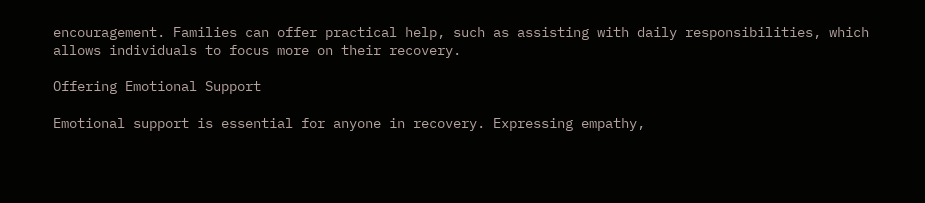encouragement. Families can offer practical help, such as assisting with daily responsibilities, which allows individuals to focus more on their recovery.

Offering Emotional Support

Emotional support is essential for anyone in recovery. Expressing empathy,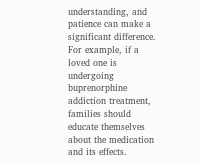understanding, and patience can make a significant difference. For example, if a loved one is undergoing buprenorphine addiction treatment, families should educate themselves about the medication and its effects.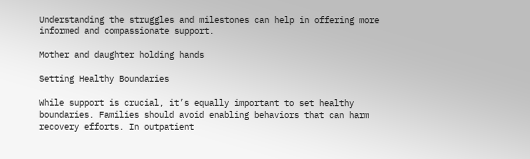Understanding the struggles and milestones can help in offering more informed and compassionate support.

Mother and daughter holding hands

Setting Healthy Boundaries

While support is crucial, it’s equally important to set healthy boundaries. Families should avoid enabling behaviors that can harm recovery efforts. In outpatient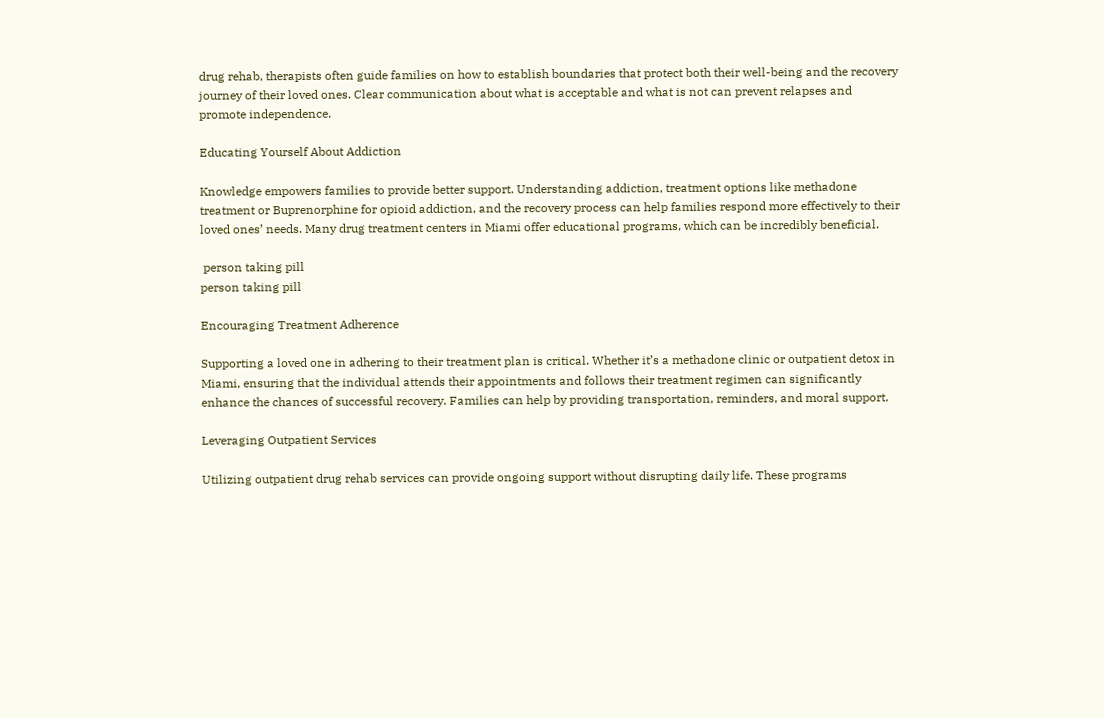drug rehab, therapists often guide families on how to establish boundaries that protect both their well-being and the recovery journey of their loved ones. Clear communication about what is acceptable and what is not can prevent relapses and promote independence.

Educating Yourself About Addiction

Knowledge empowers families to provide better support. Understanding addiction, treatment options like methadone treatment or Buprenorphine for opioid addiction, and the recovery process can help families respond more effectively to their loved ones’ needs. Many drug treatment centers in Miami offer educational programs, which can be incredibly beneficial.

 person taking pill
person taking pill

Encouraging Treatment Adherence

Supporting a loved one in adhering to their treatment plan is critical. Whether it’s a methadone clinic or outpatient detox in Miami, ensuring that the individual attends their appointments and follows their treatment regimen can significantly enhance the chances of successful recovery. Families can help by providing transportation, reminders, and moral support.

Leveraging Outpatient Services

Utilizing outpatient drug rehab services can provide ongoing support without disrupting daily life. These programs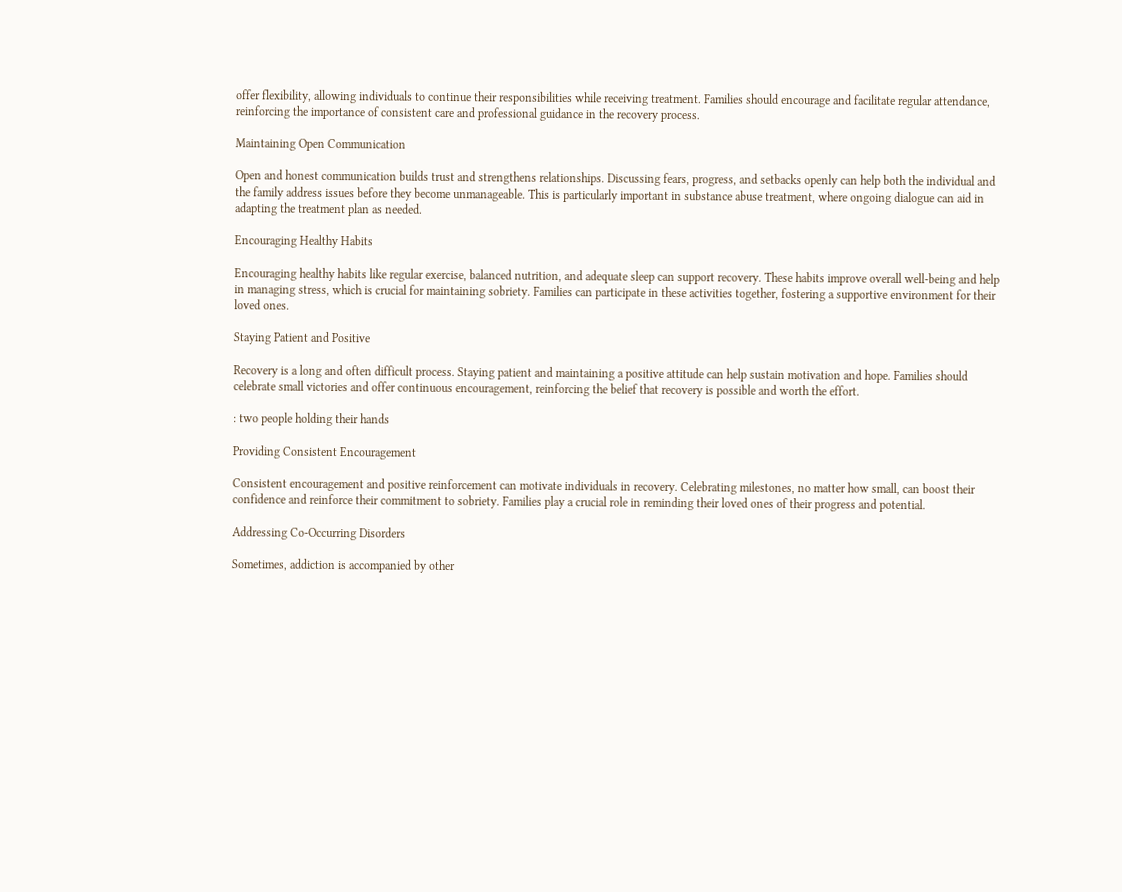offer flexibility, allowing individuals to continue their responsibilities while receiving treatment. Families should encourage and facilitate regular attendance, reinforcing the importance of consistent care and professional guidance in the recovery process.

Maintaining Open Communication

Open and honest communication builds trust and strengthens relationships. Discussing fears, progress, and setbacks openly can help both the individual and the family address issues before they become unmanageable. This is particularly important in substance abuse treatment, where ongoing dialogue can aid in adapting the treatment plan as needed.

Encouraging Healthy Habits

Encouraging healthy habits like regular exercise, balanced nutrition, and adequate sleep can support recovery. These habits improve overall well-being and help in managing stress, which is crucial for maintaining sobriety. Families can participate in these activities together, fostering a supportive environment for their loved ones.

Staying Patient and Positive

Recovery is a long and often difficult process. Staying patient and maintaining a positive attitude can help sustain motivation and hope. Families should celebrate small victories and offer continuous encouragement, reinforcing the belief that recovery is possible and worth the effort.

: two people holding their hands

Providing Consistent Encouragement

Consistent encouragement and positive reinforcement can motivate individuals in recovery. Celebrating milestones, no matter how small, can boost their confidence and reinforce their commitment to sobriety. Families play a crucial role in reminding their loved ones of their progress and potential.

Addressing Co-Occurring Disorders

Sometimes, addiction is accompanied by other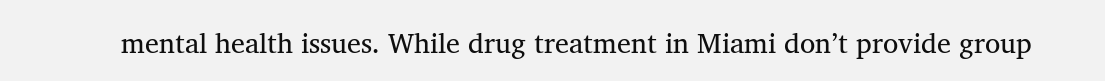mental health issues. While drug treatment in Miami don’t provide group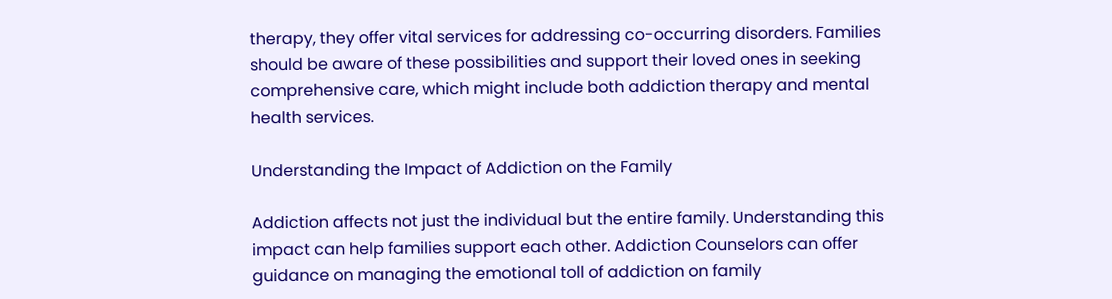therapy, they offer vital services for addressing co-occurring disorders. Families should be aware of these possibilities and support their loved ones in seeking comprehensive care, which might include both addiction therapy and mental health services.

Understanding the Impact of Addiction on the Family

Addiction affects not just the individual but the entire family. Understanding this impact can help families support each other. Addiction Counselors can offer guidance on managing the emotional toll of addiction on family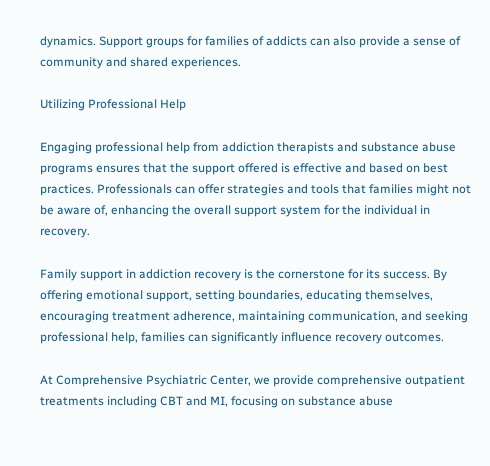dynamics. Support groups for families of addicts can also provide a sense of community and shared experiences.

Utilizing Professional Help

Engaging professional help from addiction therapists and substance abuse programs ensures that the support offered is effective and based on best practices. Professionals can offer strategies and tools that families might not be aware of, enhancing the overall support system for the individual in recovery.

Family support in addiction recovery is the cornerstone for its success. By offering emotional support, setting boundaries, educating themselves, encouraging treatment adherence, maintaining communication, and seeking professional help, families can significantly influence recovery outcomes.

At Comprehensive Psychiatric Center, we provide comprehensive outpatient treatments including CBT and MI, focusing on substance abuse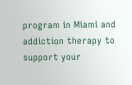program in Miami and addiction therapy to support your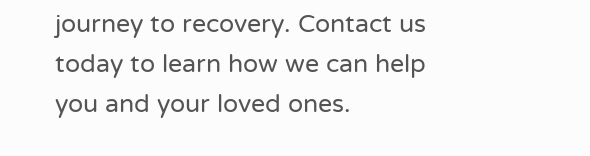journey to recovery. Contact us today to learn how we can help you and your loved ones.